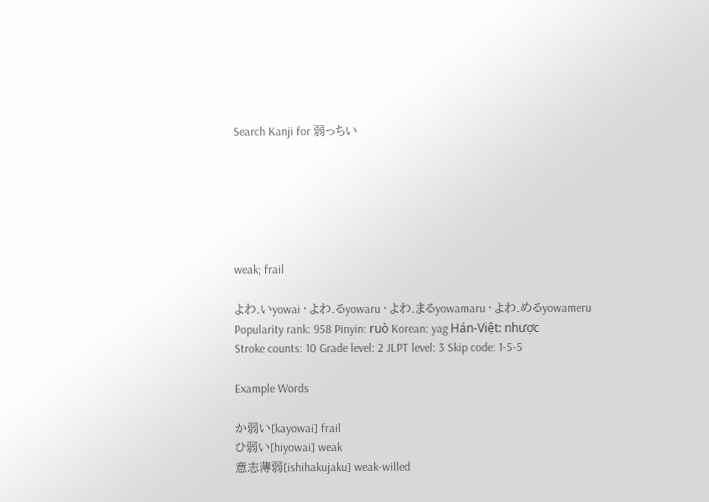Search Kanji for 弱っちい






weak; frail

よわ.いyowai · よわ.るyowaru · よわ.まるyowamaru · よわ.めるyowameru
Popularity rank: 958 Pinyin: ruò Korean: yag Hán-Việt: nhược
Stroke counts: 10 Grade level: 2 JLPT level: 3 Skip code: 1-5-5

Example Words

か弱い[kayowai] frail
ひ弱い[hiyowai] weak
意志薄弱[ishihakujaku] weak-willed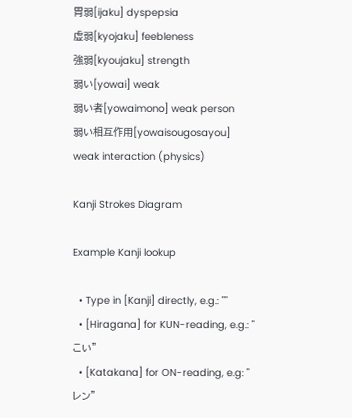胃弱[ijaku] dyspepsia
虚弱[kyojaku] feebleness
強弱[kyoujaku] strength
弱い[yowai] weak
弱い者[yowaimono] weak person
弱い相互作用[yowaisougosayou] weak interaction (physics)

Kanji Strokes Diagram

Example Kanji lookup

  • Type in [Kanji] directly, e.g.: ""
  • [Hiragana] for KUN-reading, e.g.: "こい"
  • [Katakana] for ON-reading, e.g: "レン"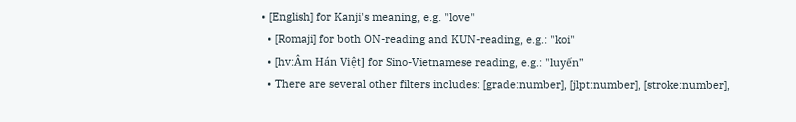• [English] for Kanji's meaning, e.g. "love"
  • [Romaji] for both ON-reading and KUN-reading, e.g.: "koi"
  • [hv:Âm Hán Việt] for Sino-Vietnamese reading, e.g.: "luyến"
  • There are several other filters includes: [grade:number], [jlpt:number], [stroke:number],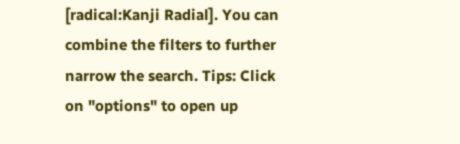[radical:Kanji Radial]. You can combine the filters to further narrow the search. Tips: Click on "options" to open up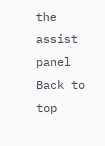the assist panel
Back to top